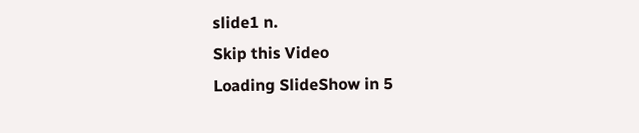slide1 n.
Skip this Video
Loading SlideShow in 5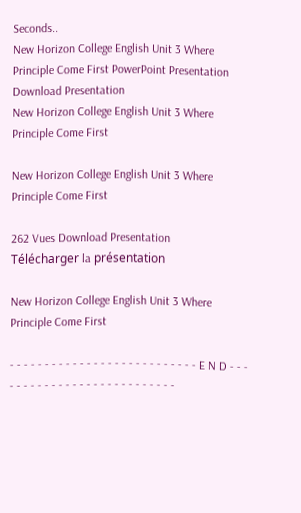Seconds..
New Horizon College English Unit 3 Where Principle Come First PowerPoint Presentation
Download Presentation
New Horizon College English Unit 3 Where Principle Come First

New Horizon College English Unit 3 Where Principle Come First

262 Vues Download Presentation
Télécharger la présentation

New Horizon College English Unit 3 Where Principle Come First

- - - - - - - - - - - - - - - - - - - - - - - - - - - E N D - - - - - - - - - - - - - - - - - - - - - - - - - - -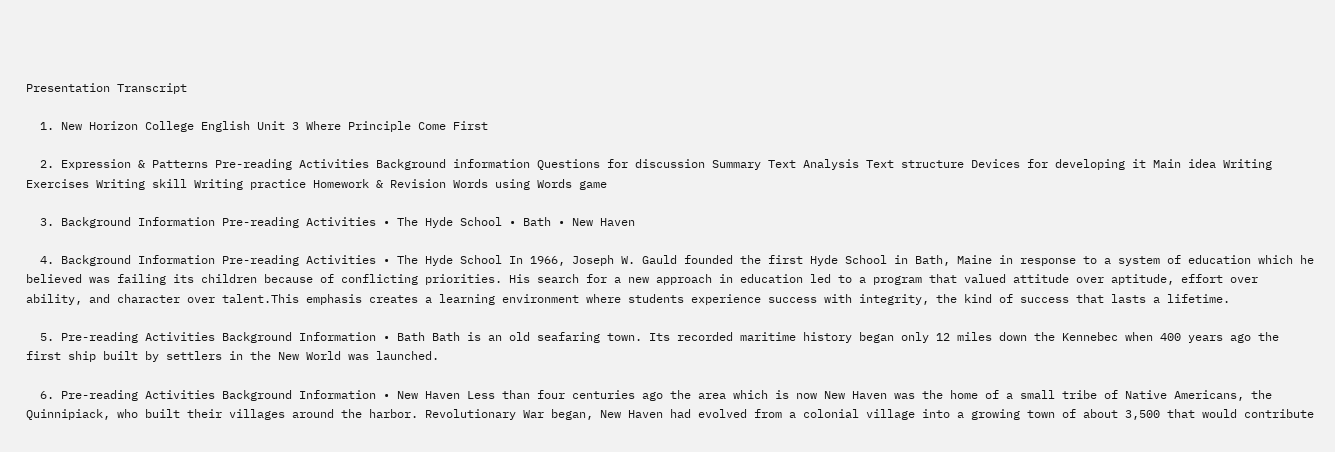Presentation Transcript

  1. New Horizon College English Unit 3 Where Principle Come First

  2. Expression & Patterns Pre-reading Activities Background information Questions for discussion Summary Text Analysis Text structure Devices for developing it Main idea Writing Exercises Writing skill Writing practice Homework & Revision Words using Words game

  3. Background Information Pre-reading Activities • The Hyde School • Bath • New Haven

  4. Background Information Pre-reading Activities • The Hyde School In 1966, Joseph W. Gauld founded the first Hyde School in Bath, Maine in response to a system of education which he believed was failing its children because of conflicting priorities. His search for a new approach in education led to a program that valued attitude over aptitude, effort over ability, and character over talent.This emphasis creates a learning environment where students experience success with integrity, the kind of success that lasts a lifetime.

  5. Pre-reading Activities Background Information • Bath Bath is an old seafaring town. Its recorded maritime history began only 12 miles down the Kennebec when 400 years ago the first ship built by settlers in the New World was launched.

  6. Pre-reading Activities Background Information • New Haven Less than four centuries ago the area which is now New Haven was the home of a small tribe of Native Americans, the Quinnipiack, who built their villages around the harbor. Revolutionary War began, New Haven had evolved from a colonial village into a growing town of about 3,500 that would contribute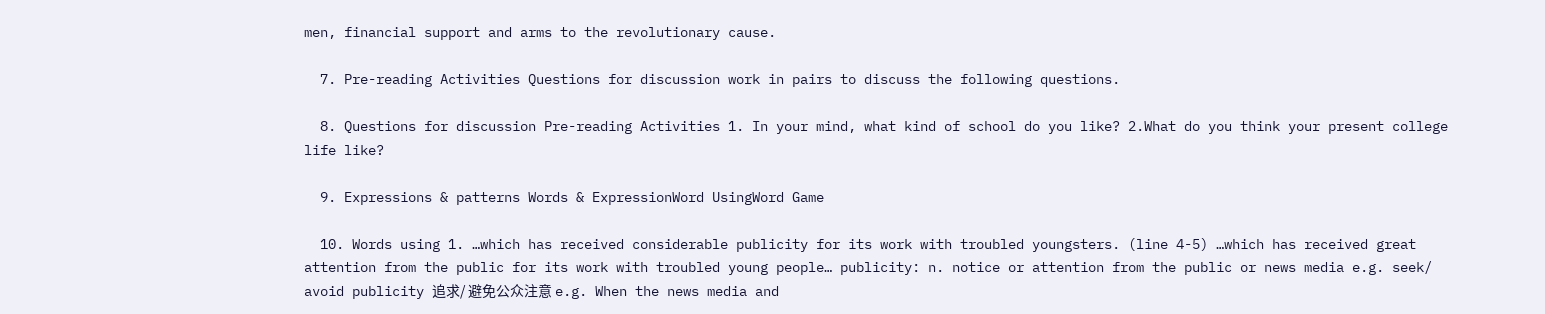men, financial support and arms to the revolutionary cause.

  7. Pre-reading Activities Questions for discussion work in pairs to discuss the following questions.

  8. Questions for discussion Pre-reading Activities 1. In your mind, what kind of school do you like? 2.What do you think your present college life like?

  9. Expressions & patterns Words & ExpressionWord UsingWord Game

  10. Words using 1. …which has received considerable publicity for its work with troubled youngsters. (line 4-5) …which has received great attention from the public for its work with troubled young people… publicity: n. notice or attention from the public or news media e.g. seek/ avoid publicity 追求/ 避免公众注意 e.g. When the news media and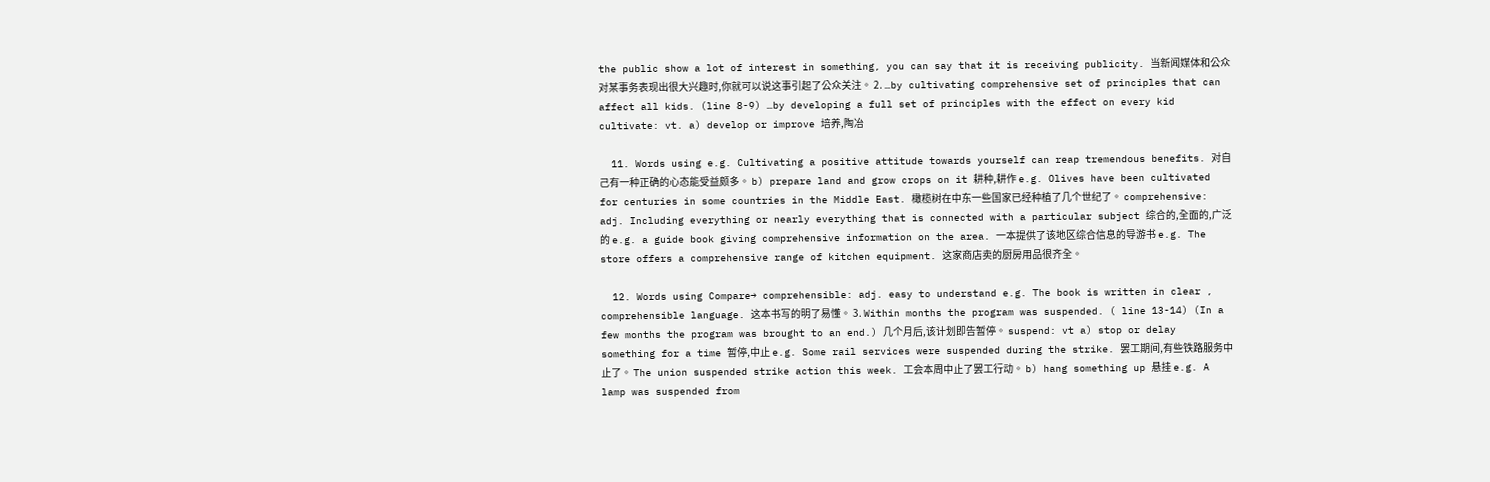the public show a lot of interest in something, you can say that it is receiving publicity. 当新闻媒体和公众对某事务表现出很大兴趣时,你就可以说这事引起了公众关注。 2. …by cultivating comprehensive set of principles that can affect all kids. (line 8-9) …by developing a full set of principles with the effect on every kid cultivate: vt. a) develop or improve 培养,陶冶

  11. Words using e.g. Cultivating a positive attitude towards yourself can reap tremendous benefits. 对自己有一种正确的心态能受益颇多。 b) prepare land and grow crops on it 耕种,耕作 e.g. Olives have been cultivated for centuries in some countries in the Middle East. 橄榄树在中东一些国家已经种植了几个世纪了。 comprehensive: adj. Including everything or nearly everything that is connected with a particular subject 综合的,全面的,广泛的 e.g. a guide book giving comprehensive information on the area. 一本提供了该地区综合信息的导游书 e.g. The store offers a comprehensive range of kitchen equipment. 这家商店卖的厨房用品很齐全。

  12. Words using Compare→ comprehensible: adj. easy to understand e.g. The book is written in clear , comprehensible language. 这本书写的明了易懂。 3. Within months the program was suspended. ( line 13-14) (In a few months the program was brought to an end.) 几个月后,该计划即告暂停。 suspend: vt a) stop or delay something for a time 暂停,中止 e.g. Some rail services were suspended during the strike. 罢工期间,有些铁路服务中止了。 The union suspended strike action this week. 工会本周中止了罢工行动。 b) hang something up 悬挂 e.g. A lamp was suspended from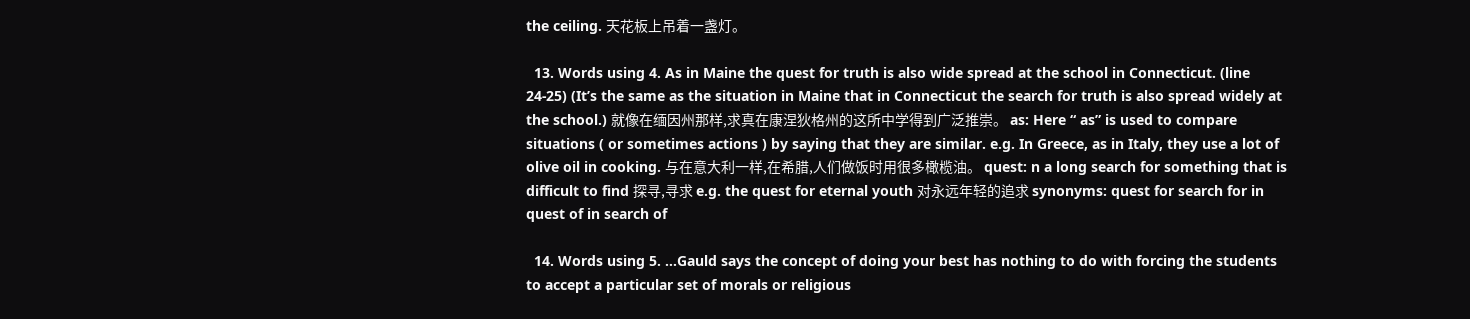the ceiling. 天花板上吊着一盏灯。

  13. Words using 4. As in Maine the quest for truth is also wide spread at the school in Connecticut. (line 24-25) (It’s the same as the situation in Maine that in Connecticut the search for truth is also spread widely at the school.) 就像在缅因州那样,求真在康涅狄格州的这所中学得到广泛推崇。 as: Here “ as” is used to compare situations ( or sometimes actions ) by saying that they are similar. e.g. In Greece, as in Italy, they use a lot of olive oil in cooking. 与在意大利一样,在希腊,人们做饭时用很多橄榄油。 quest: n a long search for something that is difficult to find 探寻,寻求 e.g. the quest for eternal youth 对永远年轻的追求 synonyms: quest for search for in quest of in search of

  14. Words using 5. …Gauld says the concept of doing your best has nothing to do with forcing the students to accept a particular set of morals or religious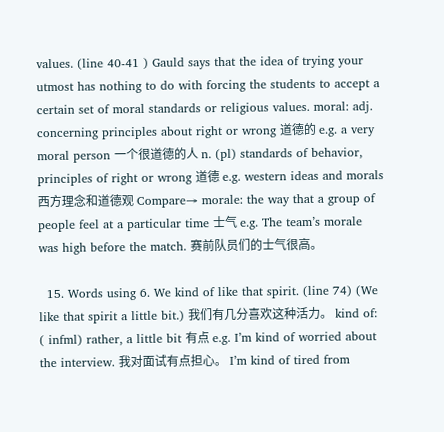values. (line 40-41 ) Gauld says that the idea of trying your utmost has nothing to do with forcing the students to accept a certain set of moral standards or religious values. moral: adj. concerning principles about right or wrong 道德的 e.g. a very moral person 一个很道德的人 n. (pl) standards of behavior, principles of right or wrong 道德 e.g. western ideas and morals 西方理念和道德观 Compare→ morale: the way that a group of people feel at a particular time 士气 e.g. The team’s morale was high before the match. 赛前队员们的士气很高。

  15. Words using 6. We kind of like that spirit. (line 74) (We like that spirit a little bit.) 我们有几分喜欢这种活力。 kind of: ( infml) rather, a little bit 有点 e.g. I’m kind of worried about the interview. 我对面试有点担心。 I’m kind of tired from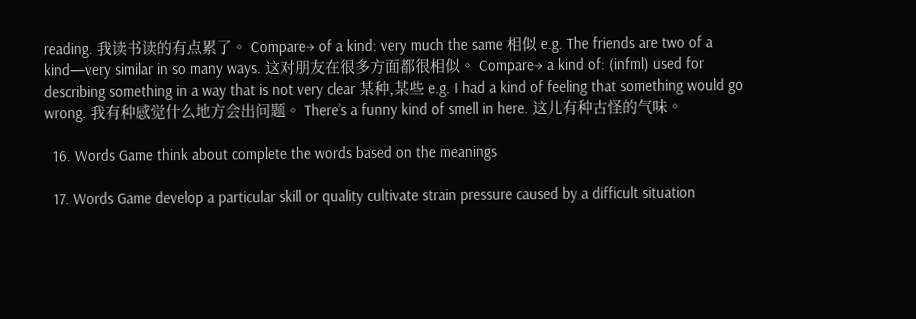reading. 我读书读的有点累了。 Compare→ of a kind: very much the same 相似 e.g. The friends are two of a kind—very similar in so many ways. 这对朋友在很多方面都很相似。 Compare→ a kind of: (infml) used for describing something in a way that is not very clear 某种,某些 e.g. I had a kind of feeling that something would go wrong. 我有种感觉什么地方会出问题。 There’s a funny kind of smell in here. 这儿有种古怪的气味。

  16. Words Game think about complete the words based on the meanings

  17. Words Game develop a particular skill or quality cultivate strain pressure caused by a difficult situation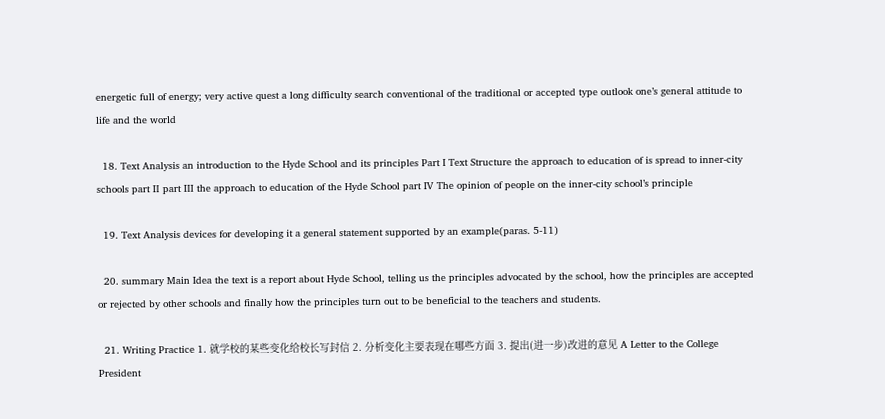energetic full of energy; very active quest a long difficulty search conventional of the traditional or accepted type outlook one’s general attitude to life and the world

  18. Text Analysis an introduction to the Hyde School and its principles Part Ⅰ Text Structure the approach to education of is spread to inner-city schools part Ⅱ part Ⅲ the approach to education of the Hyde School part IV The opinion of people on the inner-city school’s principle

  19. Text Analysis devices for developing it a general statement supported by an example(paras. 5-11)

  20. summary Main Idea the text is a report about Hyde School, telling us the principles advocated by the school, how the principles are accepted or rejected by other schools and finally how the principles turn out to be beneficial to the teachers and students.

  21. Writing Practice 1. 就学校的某些变化给校长写封信 2. 分析变化主要表现在哪些方面 3. 提出(进一步)改进的意见 A Letter to the College President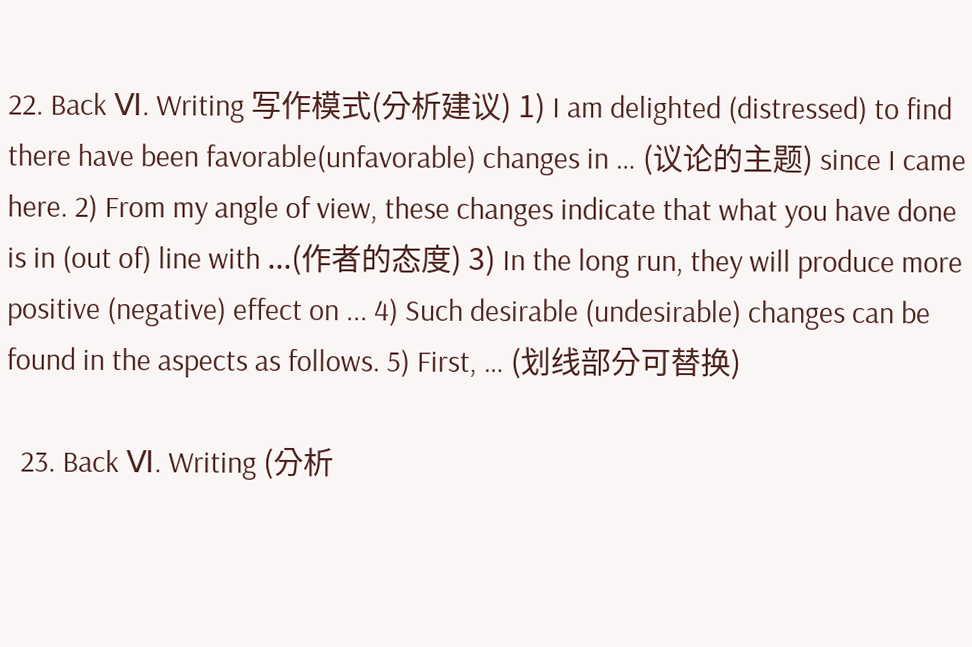22. Back Ⅵ. Writing 写作模式(分析建议) 1) I am delighted (distressed) to find there have been favorable(unfavorable) changes in … (议论的主题) since I came here. 2) From my angle of view, these changes indicate that what you have done is in (out of) line with ...(作者的态度) 3) In the long run, they will produce more positive (negative) effect on ... 4) Such desirable (undesirable) changes can be found in the aspects as follows. 5) First, … (划线部分可替换)

  23. Back Ⅵ. Writing (分析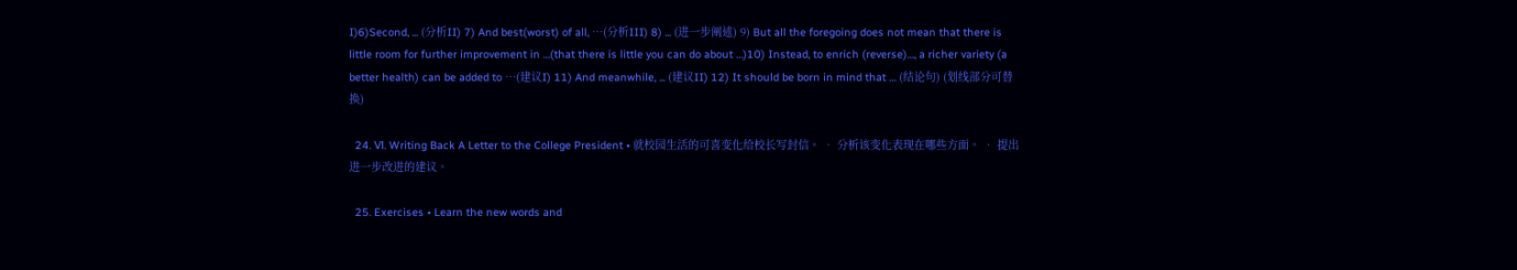I)6)Second, ... (分析II) 7) And best(worst) of all, …(分析III) 8) ... (进一步阐述) 9) But all the foregoing does not mean that there is little room for further improvement in …(that there is little you can do about …)10) Instead, to enrich (reverse)…, a richer variety (a better health) can be added to …(建议I) 11) And meanwhile, ... (建议II) 12) It should be born in mind that … (结论句) (划线部分可替换)

  24. Ⅵ. Writing Back A Letter to the College President • 就校园生活的可喜变化给校长写封信。 • 分析该变化表现在哪些方面。 • 提出进一步改进的建议。

  25. Exercises • Learn the new words and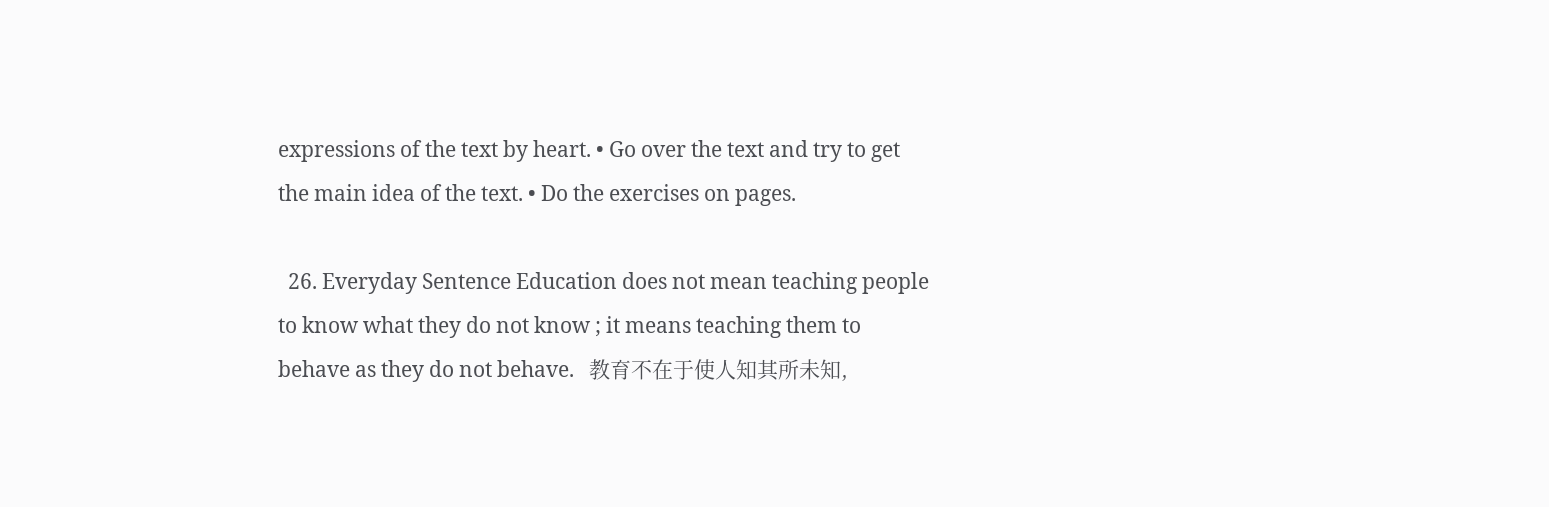expressions of the text by heart. • Go over the text and try to get the main idea of the text. • Do the exercises on pages.

  26. Everyday Sentence Education does not mean teaching people to know what they do not know ; it means teaching them to behave as they do not behave.   教育不在于使人知其所未知,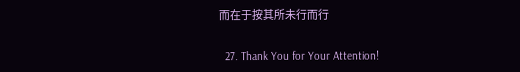而在于按其所未行而行

  27. Thank You for Your Attention!